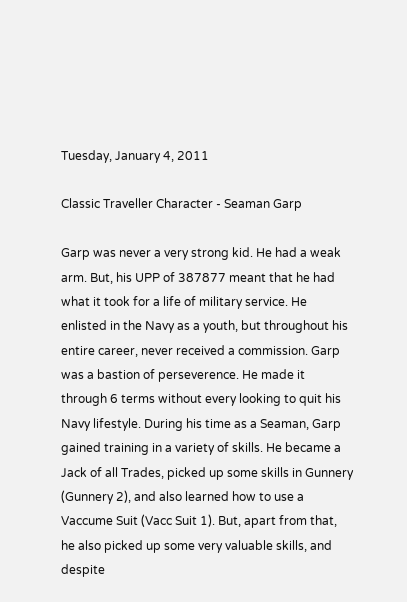Tuesday, January 4, 2011

Classic Traveller Character - Seaman Garp

Garp was never a very strong kid. He had a weak arm. But, his UPP of 387877 meant that he had what it took for a life of military service. He enlisted in the Navy as a youth, but throughout his entire career, never received a commission. Garp was a bastion of perseverence. He made it through 6 terms without every looking to quit his Navy lifestyle. During his time as a Seaman, Garp gained training in a variety of skills. He became a Jack of all Trades, picked up some skills in Gunnery (Gunnery 2), and also learned how to use a Vaccume Suit (Vacc Suit 1). But, apart from that, he also picked up some very valuable skills, and despite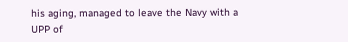his aging, managed to leave the Navy with a UPP of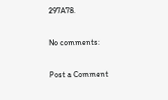297A78.

No comments:

Post a Comment